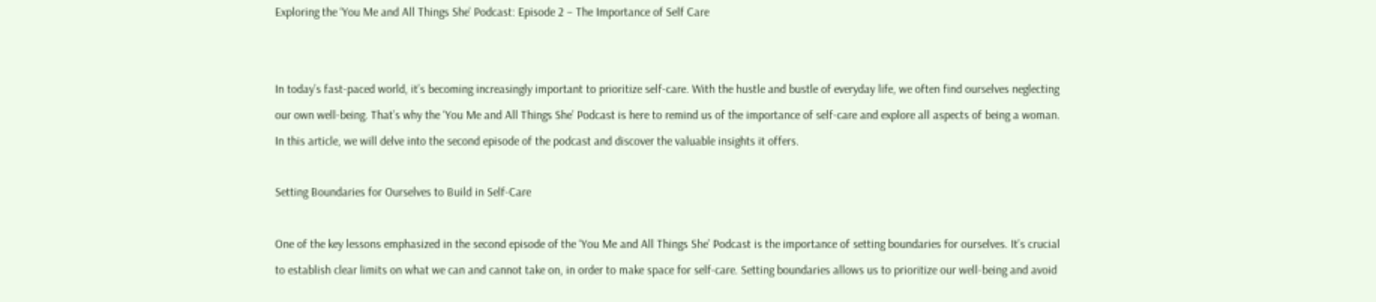Exploring the ‘You Me and All Things She’ Podcast: Episode 2 – The Importance of Self Care


In today’s fast-paced world, it’s becoming increasingly important to prioritize self-care. With the hustle and bustle of everyday life, we often find ourselves neglecting our own well-being. That’s why the ‘You Me and All Things She’ Podcast is here to remind us of the importance of self-care and explore all aspects of being a woman. In this article, we will delve into the second episode of the podcast and discover the valuable insights it offers.

Setting Boundaries for Ourselves to Build in Self-Care

One of the key lessons emphasized in the second episode of the ‘You Me and All Things She’ Podcast is the importance of setting boundaries for ourselves. It’s crucial to establish clear limits on what we can and cannot take on, in order to make space for self-care. Setting boundaries allows us to prioritize our well-being and avoid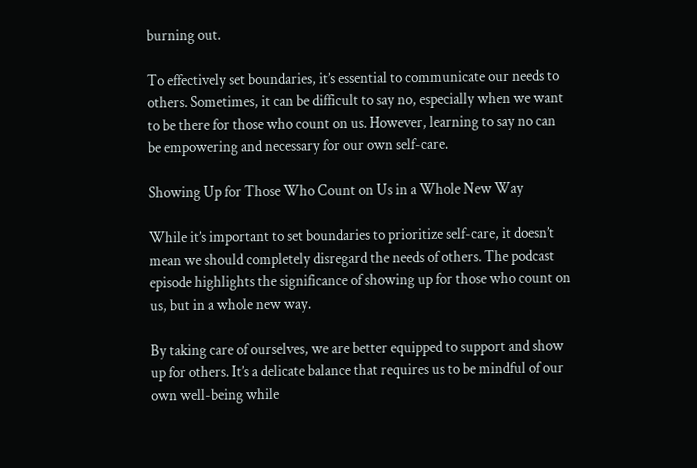burning out.

To effectively set boundaries, it’s essential to communicate our needs to others. Sometimes, it can be difficult to say no, especially when we want to be there for those who count on us. However, learning to say no can be empowering and necessary for our own self-care.

Showing Up for Those Who Count on Us in a Whole New Way

While it’s important to set boundaries to prioritize self-care, it doesn’t mean we should completely disregard the needs of others. The podcast episode highlights the significance of showing up for those who count on us, but in a whole new way.

By taking care of ourselves, we are better equipped to support and show up for others. It’s a delicate balance that requires us to be mindful of our own well-being while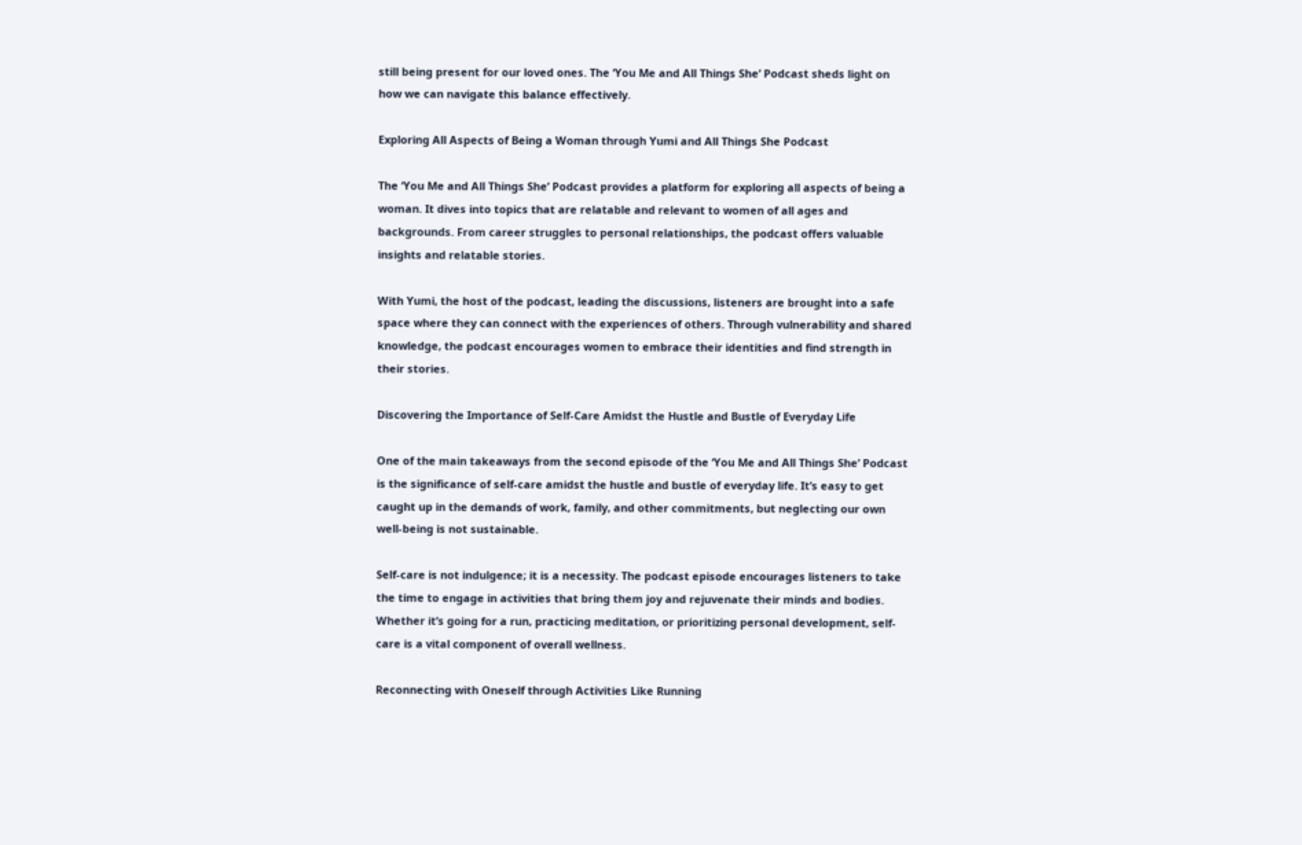still being present for our loved ones. The ‘You Me and All Things She’ Podcast sheds light on how we can navigate this balance effectively.

Exploring All Aspects of Being a Woman through Yumi and All Things She Podcast

The ‘You Me and All Things She’ Podcast provides a platform for exploring all aspects of being a woman. It dives into topics that are relatable and relevant to women of all ages and backgrounds. From career struggles to personal relationships, the podcast offers valuable insights and relatable stories.

With Yumi, the host of the podcast, leading the discussions, listeners are brought into a safe space where they can connect with the experiences of others. Through vulnerability and shared knowledge, the podcast encourages women to embrace their identities and find strength in their stories.

Discovering the Importance of Self-Care Amidst the Hustle and Bustle of Everyday Life

One of the main takeaways from the second episode of the ‘You Me and All Things She’ Podcast is the significance of self-care amidst the hustle and bustle of everyday life. It’s easy to get caught up in the demands of work, family, and other commitments, but neglecting our own well-being is not sustainable.

Self-care is not indulgence; it is a necessity. The podcast episode encourages listeners to take the time to engage in activities that bring them joy and rejuvenate their minds and bodies. Whether it’s going for a run, practicing meditation, or prioritizing personal development, self-care is a vital component of overall wellness.

Reconnecting with Oneself through Activities Like Running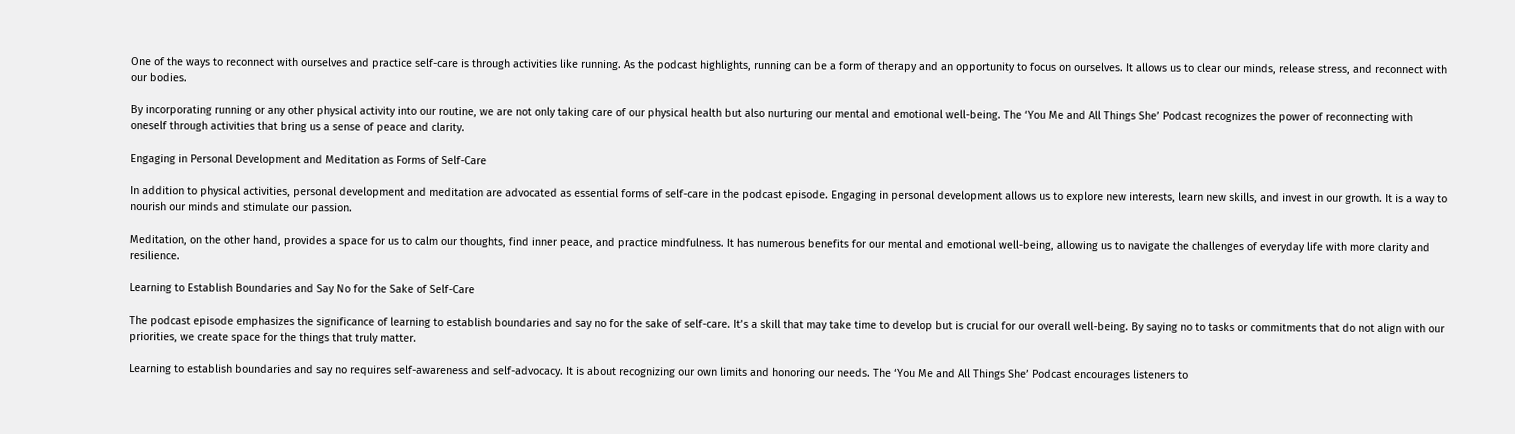One of the ways to reconnect with ourselves and practice self-care is through activities like running. As the podcast highlights, running can be a form of therapy and an opportunity to focus on ourselves. It allows us to clear our minds, release stress, and reconnect with our bodies.

By incorporating running or any other physical activity into our routine, we are not only taking care of our physical health but also nurturing our mental and emotional well-being. The ‘You Me and All Things She’ Podcast recognizes the power of reconnecting with oneself through activities that bring us a sense of peace and clarity.

Engaging in Personal Development and Meditation as Forms of Self-Care

In addition to physical activities, personal development and meditation are advocated as essential forms of self-care in the podcast episode. Engaging in personal development allows us to explore new interests, learn new skills, and invest in our growth. It is a way to nourish our minds and stimulate our passion.

Meditation, on the other hand, provides a space for us to calm our thoughts, find inner peace, and practice mindfulness. It has numerous benefits for our mental and emotional well-being, allowing us to navigate the challenges of everyday life with more clarity and resilience.

Learning to Establish Boundaries and Say No for the Sake of Self-Care

The podcast episode emphasizes the significance of learning to establish boundaries and say no for the sake of self-care. It’s a skill that may take time to develop but is crucial for our overall well-being. By saying no to tasks or commitments that do not align with our priorities, we create space for the things that truly matter.

Learning to establish boundaries and say no requires self-awareness and self-advocacy. It is about recognizing our own limits and honoring our needs. The ‘You Me and All Things She’ Podcast encourages listeners to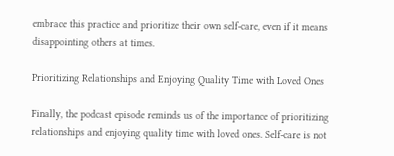embrace this practice and prioritize their own self-care, even if it means disappointing others at times.

Prioritizing Relationships and Enjoying Quality Time with Loved Ones

Finally, the podcast episode reminds us of the importance of prioritizing relationships and enjoying quality time with loved ones. Self-care is not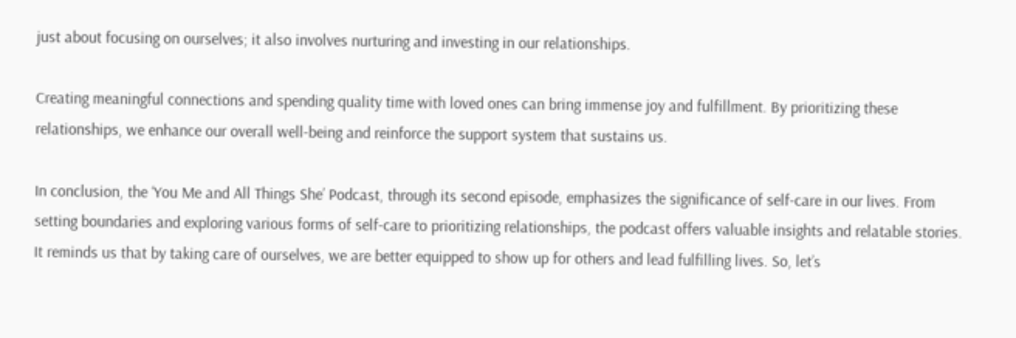just about focusing on ourselves; it also involves nurturing and investing in our relationships.

Creating meaningful connections and spending quality time with loved ones can bring immense joy and fulfillment. By prioritizing these relationships, we enhance our overall well-being and reinforce the support system that sustains us.

In conclusion, the ‘You Me and All Things She’ Podcast, through its second episode, emphasizes the significance of self-care in our lives. From setting boundaries and exploring various forms of self-care to prioritizing relationships, the podcast offers valuable insights and relatable stories. It reminds us that by taking care of ourselves, we are better equipped to show up for others and lead fulfilling lives. So, let’s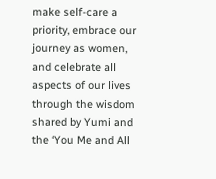make self-care a priority, embrace our journey as women, and celebrate all aspects of our lives through the wisdom shared by Yumi and the ‘You Me and All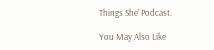Things She’ Podcast.

You May Also Like